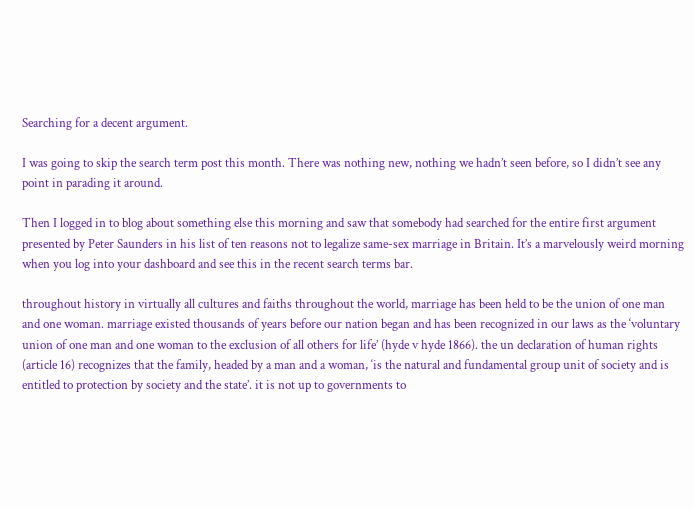Searching for a decent argument.

I was going to skip the search term post this month. There was nothing new, nothing we hadn’t seen before, so I didn’t see any point in parading it around.

Then I logged in to blog about something else this morning and saw that somebody had searched for the entire first argument presented by Peter Saunders in his list of ten reasons not to legalize same-sex marriage in Britain. It’s a marvelously weird morning when you log into your dashboard and see this in the recent search terms bar.

throughout history in virtually all cultures and faiths throughout the world, marriage has been held to be the union of one man and one woman. marriage existed thousands of years before our nation began and has been recognized in our laws as the ‘voluntary union of one man and one woman to the exclusion of all others for life’ (hyde v hyde 1866). the un declaration of human rights (article 16) recognizes that the family, headed by a man and a woman, ‘is the natural and fundamental group unit of society and is entitled to protection by society and the state’. it is not up to governments to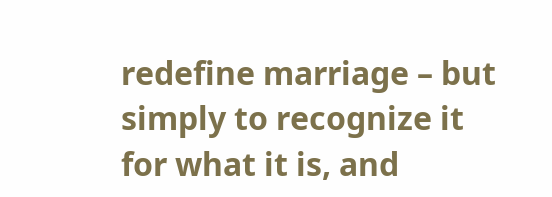redefine marriage – but simply to recognize it for what it is, and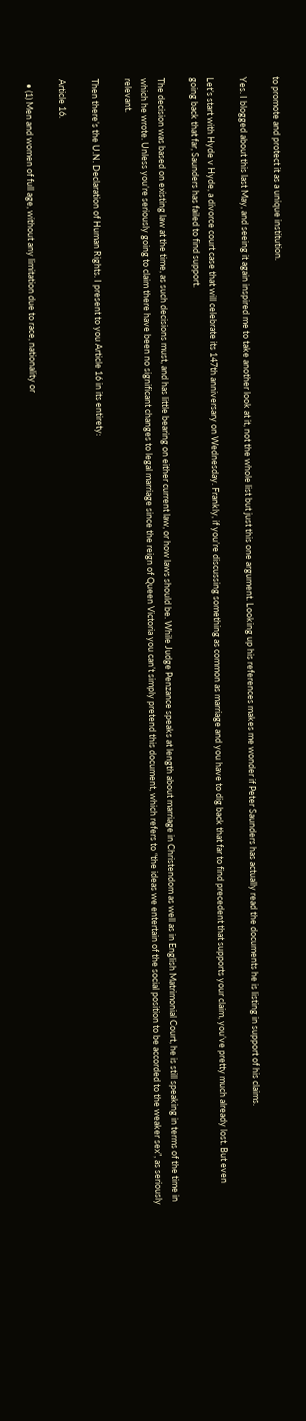to promote and protect it as a unique institution.

Yes. I blogged about this last May, and seeing it again inspired me to take another look at it, not the whole list but just this one argument. Looking up his references makes me wonder if Peter Saunders has actually read the documents he is listing in support of his claims.

Let’s start with Hyde v Hyde, a divorce court case that will celebrate its 147th anniversary on Wednesday. Frankly, if you’re discussing something as common as marriage and you have to dig back that far to find precedent that supports your claim, you’ve pretty much already lost. But even going back that far, Saunders has failed to find support.

The decision was based on existing law at the time, as such decisions must, and has little bearing on either current law, or how laws should be. While Judge Penzance speaks at length about marriage in Christendom as well as in English Matrimonial Court, he is still speaking in terms of the time in which he wrote. Unless you’re seriously going to claim there have been no significant changes to legal marriage since the reign of Queen Victoria you can’t simply pretend this document, which refers to “the ideas we entertain of the social position to be accorded to the weaker sex”, as seriously relevant.

Then there’s the U.N. Declaration of Human Rights. I present to you Article 16 in its entirety:

Article 16.

  • (1) Men and women of full age, without any limitation due to race, nationality or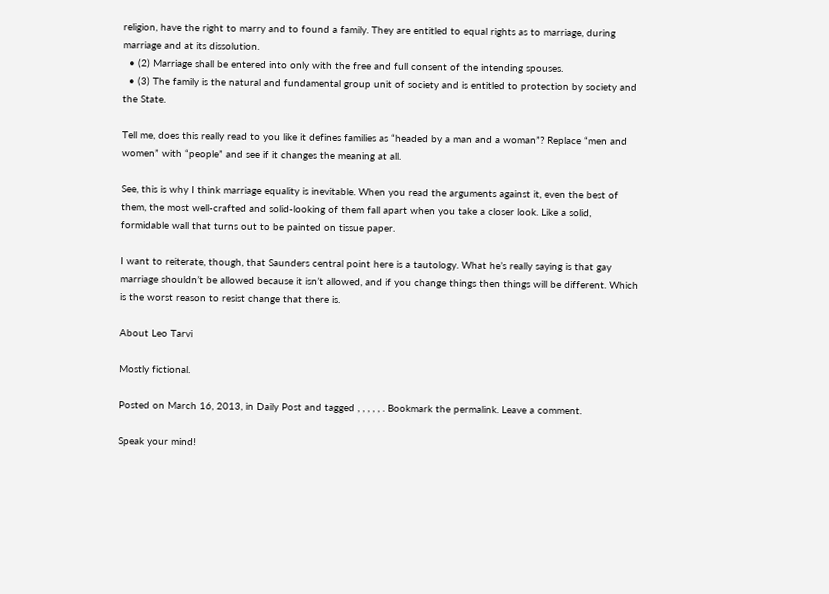religion, have the right to marry and to found a family. They are entitled to equal rights as to marriage, during marriage and at its dissolution.
  • (2) Marriage shall be entered into only with the free and full consent of the intending spouses.
  • (3) The family is the natural and fundamental group unit of society and is entitled to protection by society and the State.

Tell me, does this really read to you like it defines families as “headed by a man and a woman”? Replace “men and women” with “people” and see if it changes the meaning at all.

See, this is why I think marriage equality is inevitable. When you read the arguments against it, even the best of them, the most well-crafted and solid-looking of them fall apart when you take a closer look. Like a solid, formidable wall that turns out to be painted on tissue paper.

I want to reiterate, though, that Saunders central point here is a tautology. What he’s really saying is that gay marriage shouldn’t be allowed because it isn’t allowed, and if you change things then things will be different. Which is the worst reason to resist change that there is.

About Leo Tarvi

Mostly fictional.

Posted on March 16, 2013, in Daily Post and tagged , , , , , . Bookmark the permalink. Leave a comment.

Speak your mind!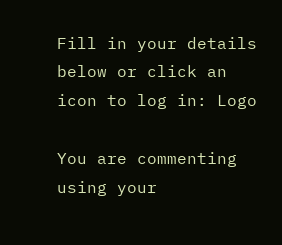Fill in your details below or click an icon to log in: Logo

You are commenting using your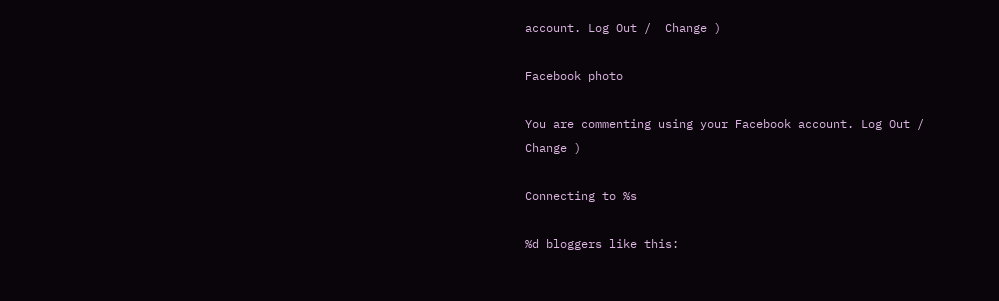account. Log Out /  Change )

Facebook photo

You are commenting using your Facebook account. Log Out /  Change )

Connecting to %s

%d bloggers like this: